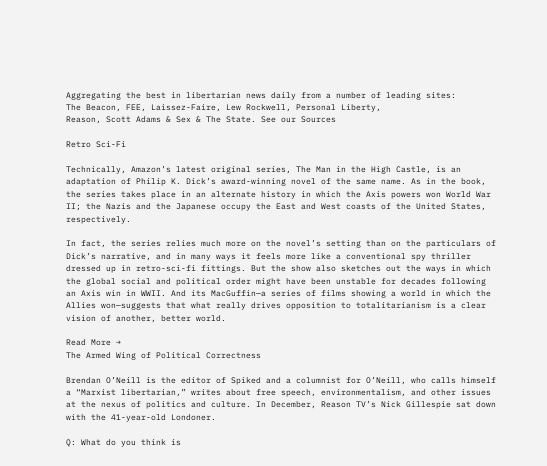Aggregating the best in libertarian news daily from a number of leading sites:
The Beacon, FEE, Laissez-Faire, Lew Rockwell, Personal Liberty,
Reason, Scott Adams & Sex & The State. See our Sources

Retro Sci-Fi

Technically, Amazon’s latest original series, The Man in the High Castle, is an adaptation of Philip K. Dick’s award-winning novel of the same name. As in the book, the series takes place in an alternate history in which the Axis powers won World War II; the Nazis and the Japanese occupy the East and West coasts of the United States, respectively.

In fact, the series relies much more on the novel’s setting than on the particulars of Dick’s narrative, and in many ways it feels more like a conventional spy thriller dressed up in retro-sci-fi fittings. But the show also sketches out the ways in which the global social and political order might have been unstable for decades following an Axis win in WWII. And its MacGuffin—a series of films showing a world in which the Allies won—suggests that what really drives opposition to totalitarianism is a clear vision of another, better world.

Read More →
The Armed Wing of Political Correctness

Brendan O’Neill is the editor of Spiked and a columnist for O’Neill, who calls himself a “Marxist libertarian,” writes about free speech, environmentalism, and other issues at the nexus of politics and culture. In December, Reason TV’s Nick Gillespie sat down with the 41-year-old Londoner.

Q: What do you think is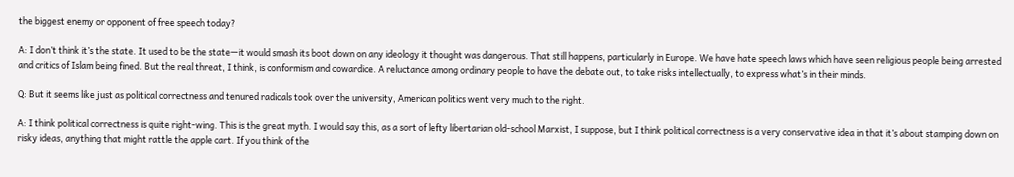the biggest enemy or opponent of free speech today?

A: I don’t think it’s the state. It used to be the state—it would smash its boot down on any ideology it thought was dangerous. That still happens, particularly in Europe. We have hate speech laws which have seen religious people being arrested and critics of Islam being fined. But the real threat, I think, is conformism and cowardice. A reluctance among ordinary people to have the debate out, to take risks intellectually, to express what’s in their minds.

Q: But it seems like just as political correctness and tenured radicals took over the university, American politics went very much to the right.

A: I think political correctness is quite right-wing. This is the great myth. I would say this, as a sort of lefty libertarian old-school Marxist, I suppose, but I think political correctness is a very conservative idea in that it’s about stamping down on risky ideas, anything that might rattle the apple cart. If you think of the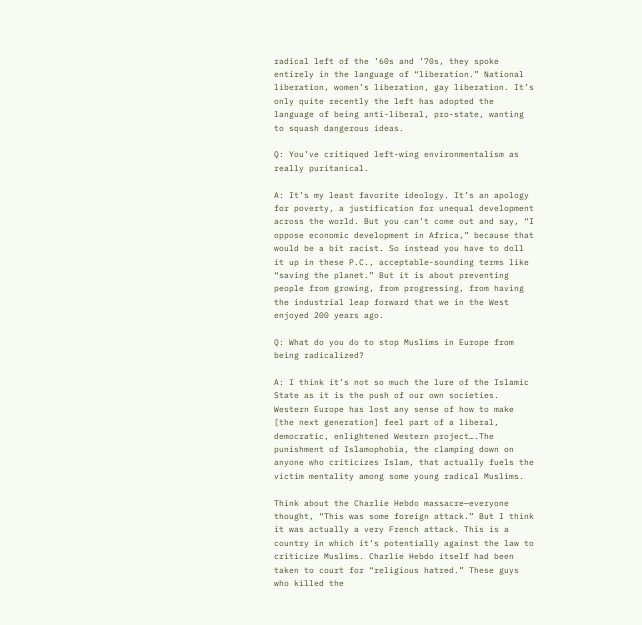radical left of the ’60s and ’70s, they spoke entirely in the language of “liberation.” National liberation, women’s liberation, gay liberation. It’s only quite recently the left has adopted the language of being anti-liberal, pro-state, wanting to squash dangerous ideas.

Q: You’ve critiqued left-wing environmentalism as really puritanical.

A: It’s my least favorite ideology. It’s an apology for poverty, a justification for unequal development across the world. But you can’t come out and say, “I oppose economic development in Africa,” because that would be a bit racist. So instead you have to doll it up in these P.C., acceptable-sounding terms like “saving the planet.” But it is about preventing people from growing, from progressing, from having the industrial leap forward that we in the West enjoyed 200 years ago.

Q: What do you do to stop Muslims in Europe from being radicalized?

A: I think it’s not so much the lure of the Islamic State as it is the push of our own societies. Western Europe has lost any sense of how to make [the next generation] feel part of a liberal, democratic, enlightened Western project….The punishment of Islamophobia, the clamping down on anyone who criticizes Islam, that actually fuels the victim mentality among some young radical Muslims.

Think about the Charlie Hebdo massacre—everyone thought, “This was some foreign attack.” But I think it was actually a very French attack. This is a country in which it’s potentially against the law to criticize Muslims. Charlie Hebdo itself had been taken to court for “religious hatred.” These guys who killed the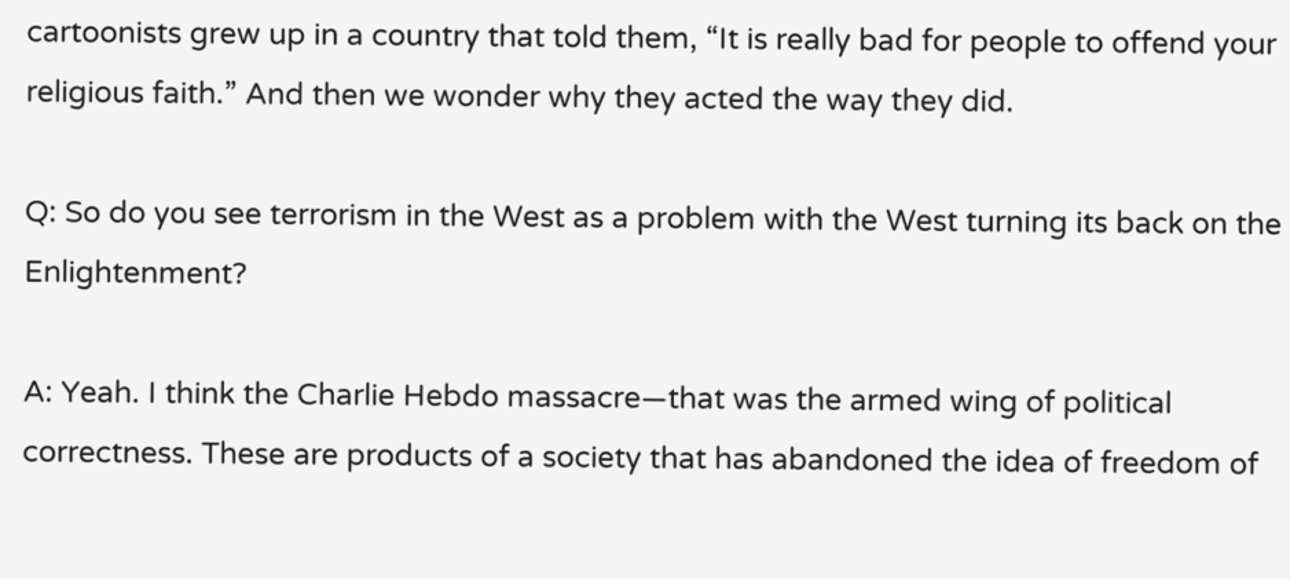cartoonists grew up in a country that told them, “It is really bad for people to offend your religious faith.” And then we wonder why they acted the way they did.

Q: So do you see terrorism in the West as a problem with the West turning its back on the Enlightenment?

A: Yeah. I think the Charlie Hebdo massacre—that was the armed wing of political correctness. These are products of a society that has abandoned the idea of freedom of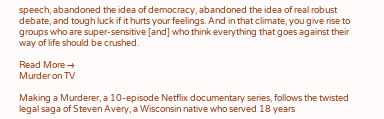speech, abandoned the idea of democracy, abandoned the idea of real robust debate, and tough luck if it hurts your feelings. And in that climate, you give rise to groups who are super-sensitive [and] who think everything that goes against their way of life should be crushed.

Read More →
Murder on TV

Making a Murderer, a 10-episode Netflix documentary series, follows the twisted legal saga of Steven Avery, a Wisconsin native who served 18 years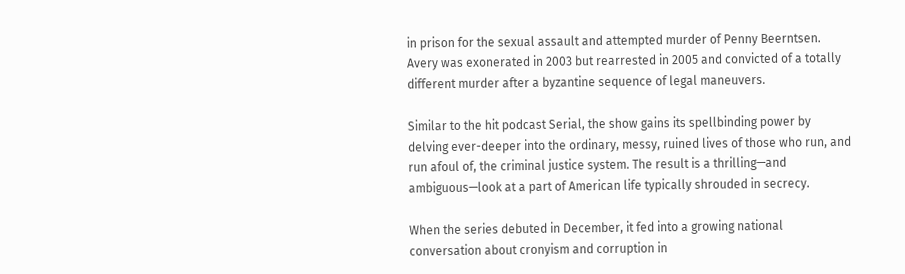in prison for the sexual assault and attempted murder of Penny Beerntsen. Avery was exonerated in 2003 but rearrested in 2005 and convicted of a totally different murder after a byzantine sequence of legal maneuvers.

Similar to the hit podcast Serial, the show gains its spellbinding power by delving ever-deeper into the ordinary, messy, ruined lives of those who run, and run afoul of, the criminal justice system. The result is a thrilling—and ambiguous—look at a part of American life typically shrouded in secrecy.

When the series debuted in December, it fed into a growing national conversation about cronyism and corruption in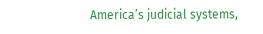America’s judicial systems,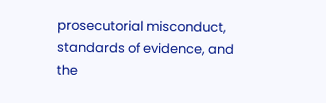prosecutorial misconduct, standards of evidence, and the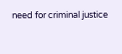need for criminal justice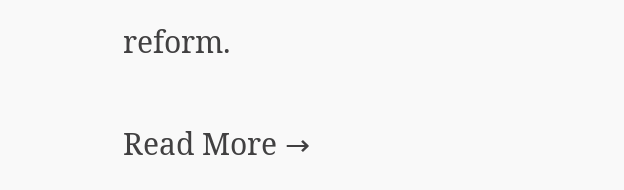reform.

Read More →